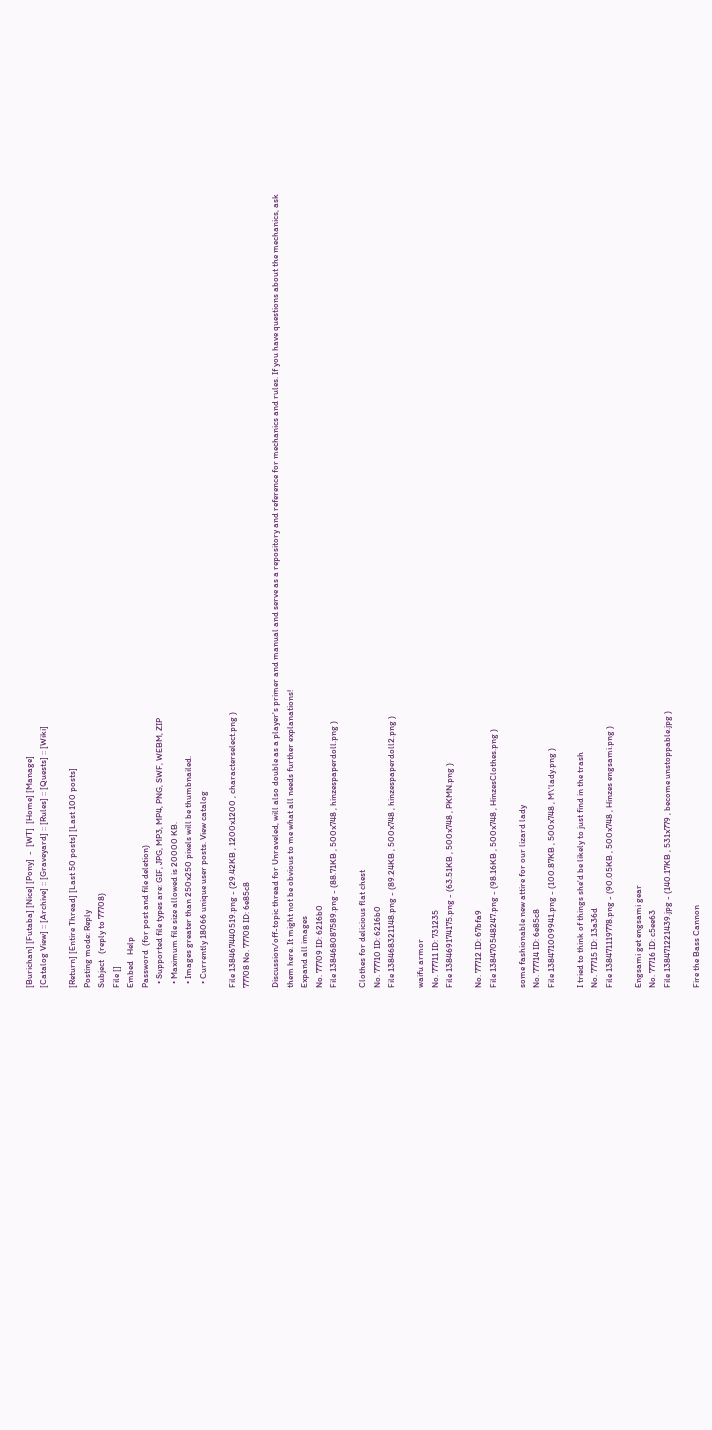[Burichan] [Futaba] [Nice] [Pony]  -  [WT]  [Home] [Manage]
[Catalog View] :: [Archive] :: [Graveyard] :: [Rules] :: [Quests] :: [Wiki]

[Return] [Entire Thread] [Last 50 posts] [Last 100 posts]
Posting mode: Reply
Subject   (reply to 77708)
File []
Embed   Help
Password  (for post and file deletion)
  • Supported file types are: GIF, JPG, MP3, MP4, PNG, SWF, WEBM, ZIP
  • Maximum file size allowed is 20000 KB.
  • Images greater than 250x250 pixels will be thumbnailed.
  • Currently 18066 unique user posts. View catalog

File 138467440519.png - (29.42KB , 1200x1200 , characterselect.png )
77708 No. 77708 ID: 6e85c8

Discussion/off-topic thread for Unraveled, will also double as a player's primer and manual and serve as a repository and reference for mechanics and rules. If you have questions about the mechanics, ask them here. It might not be obvious to me what all needs further explanations!
Expand all images
No. 77709 ID: 6216b0
File 138468087589.png - (88.71KB , 500x748 , hinzespaperdoll.png )

Clothes for delicious flat chest
No. 77710 ID: 6216b0
File 138468321148.png - (89.24KB , 500x748 , hinzespaperdoll2.png )

waifu armor
No. 77711 ID: 731235
File 138469174175.png - (63.51KB , 500x748 , PKMN.png )

No. 77712 ID: 67bfa9
File 138470548247.png - (98.16KB , 500x748 , HinzesClothes.png )

some fashionable new attire for our lizard lady
No. 77714 ID: 6e85c8
File 138471009941.png - (100.87KB , 500x748 , M\'lady.png )

I tried to think of things she'd be likely to just find in the trash
No. 77715 ID: 13a36d
File 138471119778.png - (90.05KB , 500x748 , Hinzes engsami.png )

Engsami get engsami gear
No. 77716 ID: c5ee63
File 138471221439.jpg - (140.17KB , 531x779 , become unstoppable.jpg )

Fire the Bass Cannon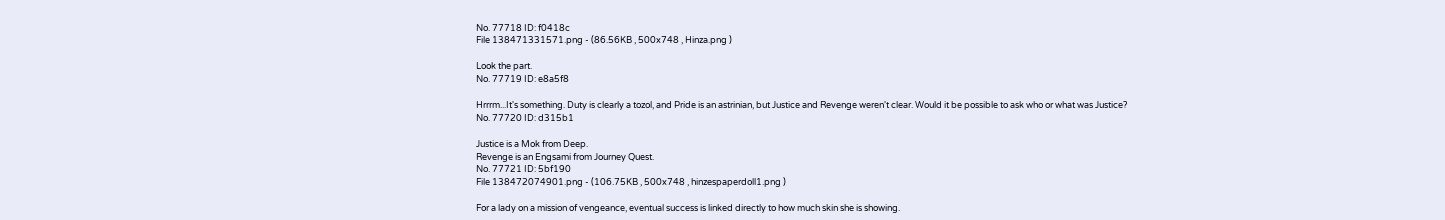No. 77718 ID: f0418c
File 138471331571.png - (86.56KB , 500x748 , Hinza.png )

Look the part.
No. 77719 ID: e8a5f8

Hrrrm...It's something. Duty is clearly a tozol, and Pride is an astrinian, but Justice and Revenge weren't clear. Would it be possible to ask who or what was Justice?
No. 77720 ID: d315b1

Justice is a Mok from Deep.
Revenge is an Engsami from Journey Quest.
No. 77721 ID: 5bf190
File 138472074901.png - (106.75KB , 500x748 , hinzespaperdoll1.png )

For a lady on a mission of vengeance, eventual success is linked directly to how much skin she is showing.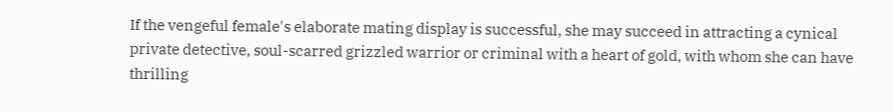If the vengeful female's elaborate mating display is successful, she may succeed in attracting a cynical private detective, soul-scarred grizzled warrior or criminal with a heart of gold, with whom she can have thrilling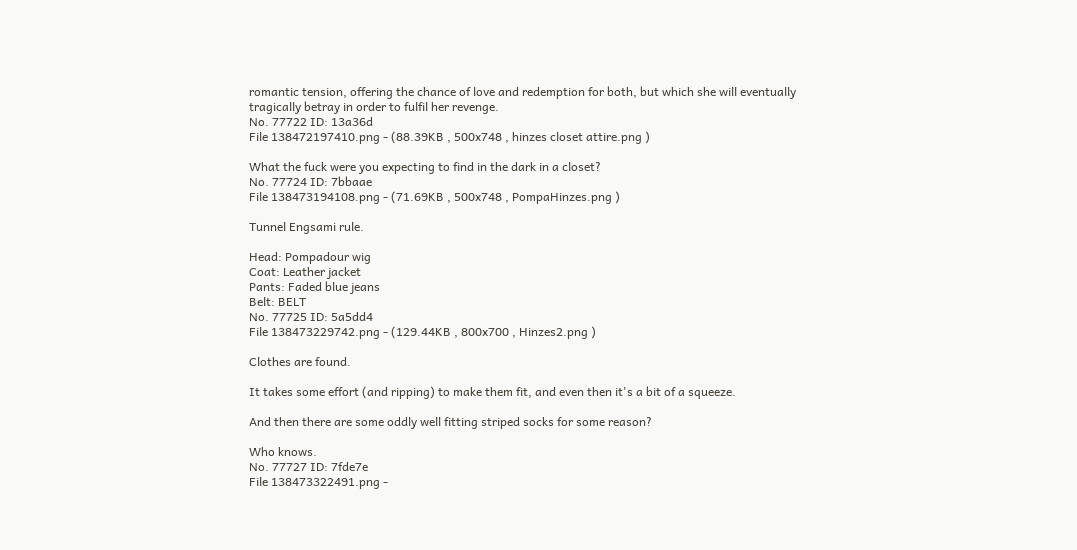romantic tension, offering the chance of love and redemption for both, but which she will eventually tragically betray in order to fulfil her revenge.
No. 77722 ID: 13a36d
File 138472197410.png - (88.39KB , 500x748 , hinzes closet attire.png )

What the fuck were you expecting to find in the dark in a closet?
No. 77724 ID: 7bbaae
File 138473194108.png - (71.69KB , 500x748 , PompaHinzes.png )

Tunnel Engsami rule.

Head: Pompadour wig
Coat: Leather jacket
Pants: Faded blue jeans
Belt: BELT
No. 77725 ID: 5a5dd4
File 138473229742.png - (129.44KB , 800x700 , Hinzes2.png )

Clothes are found.

It takes some effort (and ripping) to make them fit, and even then it's a bit of a squeeze.

And then there are some oddly well fitting striped socks for some reason?

Who knows.
No. 77727 ID: 7fde7e
File 138473322491.png -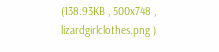(138.93KB , 500x748 , lizardgirlclothes.png )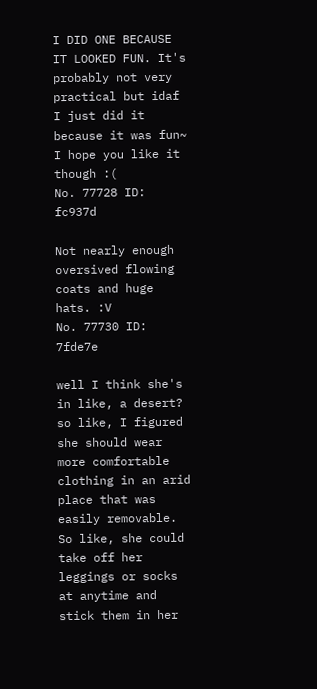I DID ONE BECAUSE IT LOOKED FUN. It's probably not very practical but idaf I just did it because it was fun~ I hope you like it though :(
No. 77728 ID: fc937d

Not nearly enough oversived flowing coats and huge hats. :V
No. 77730 ID: 7fde7e

well I think she's in like, a desert? so like, I figured she should wear more comfortable clothing in an arid place that was easily removable. So like, she could take off her leggings or socks at anytime and stick them in her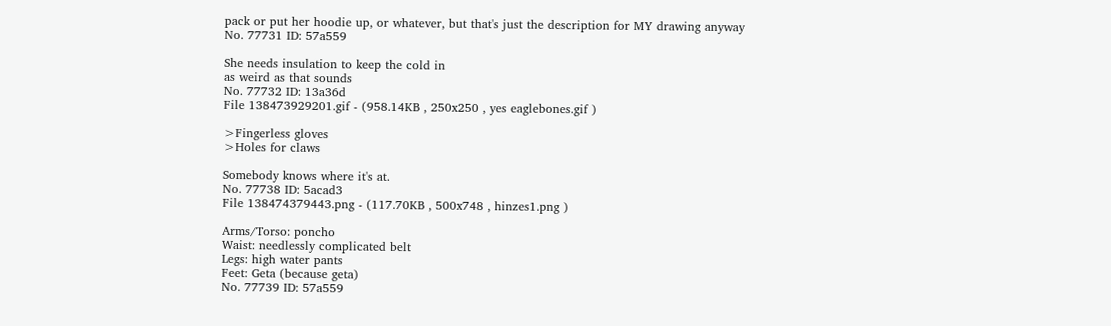pack or put her hoodie up, or whatever, but that's just the description for MY drawing anyway
No. 77731 ID: 57a559

She needs insulation to keep the cold in
as weird as that sounds
No. 77732 ID: 13a36d
File 138473929201.gif - (958.14KB , 250x250 , yes eaglebones.gif )

>Fingerless gloves
>Holes for claws

Somebody knows where it's at.
No. 77738 ID: 5acad3
File 138474379443.png - (117.70KB , 500x748 , hinzes1.png )

Arms/Torso: poncho
Waist: needlessly complicated belt
Legs: high water pants
Feet: Geta (because geta)
No. 77739 ID: 57a559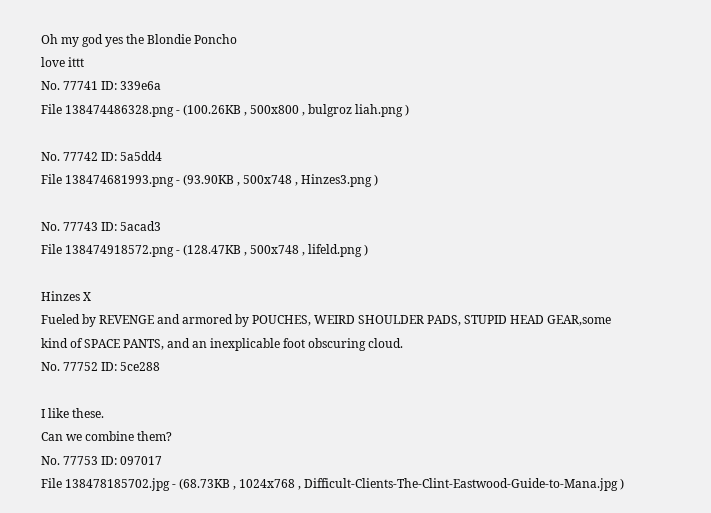Oh my god yes the Blondie Poncho
love ittt
No. 77741 ID: 339e6a
File 138474486328.png - (100.26KB , 500x800 , bulgroz liah.png )

No. 77742 ID: 5a5dd4
File 138474681993.png - (93.90KB , 500x748 , Hinzes3.png )

No. 77743 ID: 5acad3
File 138474918572.png - (128.47KB , 500x748 , lifeld.png )

Hinzes X
Fueled by REVENGE and armored by POUCHES, WEIRD SHOULDER PADS, STUPID HEAD GEAR,some kind of SPACE PANTS, and an inexplicable foot obscuring cloud.
No. 77752 ID: 5ce288

I like these.
Can we combine them?
No. 77753 ID: 097017
File 138478185702.jpg - (68.73KB , 1024x768 , Difficult-Clients-The-Clint-Eastwood-Guide-to-Mana.jpg )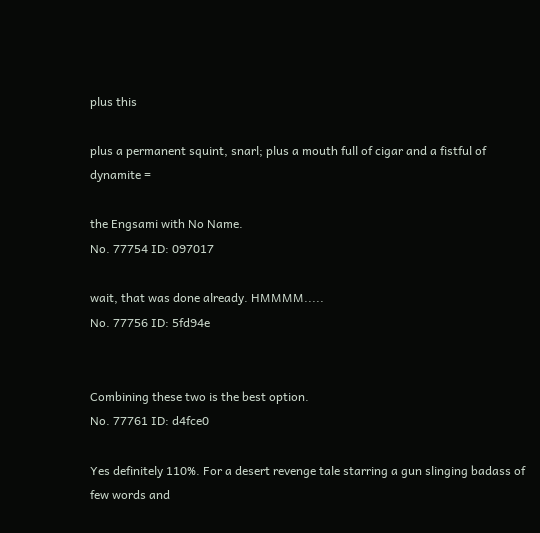plus this

plus a permanent squint, snarl; plus a mouth full of cigar and a fistful of dynamite =

the Engsami with No Name.
No. 77754 ID: 097017

wait, that was done already. HMMMM.....
No. 77756 ID: 5fd94e


Combining these two is the best option.
No. 77761 ID: d4fce0

Yes definitely 110%. For a desert revenge tale starring a gun slinging badass of few words and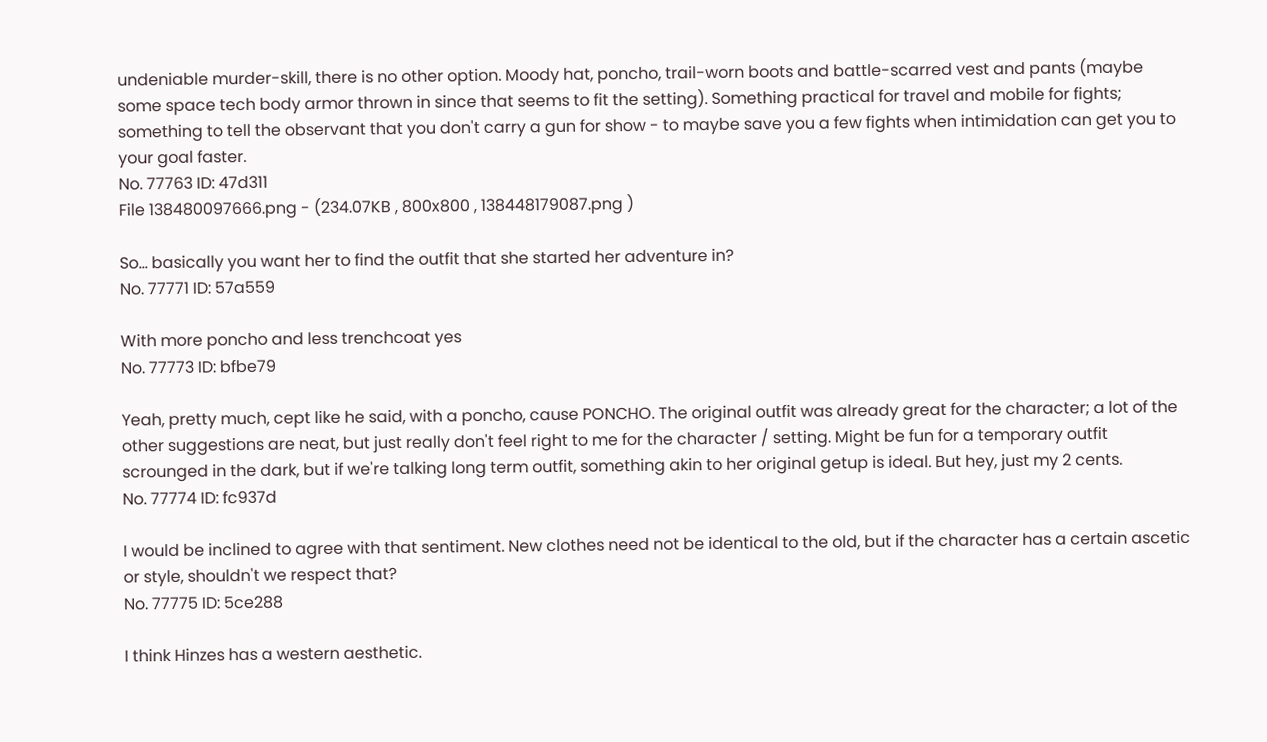undeniable murder-skill, there is no other option. Moody hat, poncho, trail-worn boots and battle-scarred vest and pants (maybe some space tech body armor thrown in since that seems to fit the setting). Something practical for travel and mobile for fights; something to tell the observant that you don't carry a gun for show - to maybe save you a few fights when intimidation can get you to your goal faster.
No. 77763 ID: 47d311
File 138480097666.png - (234.07KB , 800x800 , 138448179087.png )

So... basically you want her to find the outfit that she started her adventure in?
No. 77771 ID: 57a559

With more poncho and less trenchcoat yes
No. 77773 ID: bfbe79

Yeah, pretty much, cept like he said, with a poncho, cause PONCHO. The original outfit was already great for the character; a lot of the other suggestions are neat, but just really don't feel right to me for the character / setting. Might be fun for a temporary outfit scrounged in the dark, but if we're talking long term outfit, something akin to her original getup is ideal. But hey, just my 2 cents.
No. 77774 ID: fc937d

I would be inclined to agree with that sentiment. New clothes need not be identical to the old, but if the character has a certain ascetic or style, shouldn't we respect that?
No. 77775 ID: 5ce288

I think Hinzes has a western aesthetic.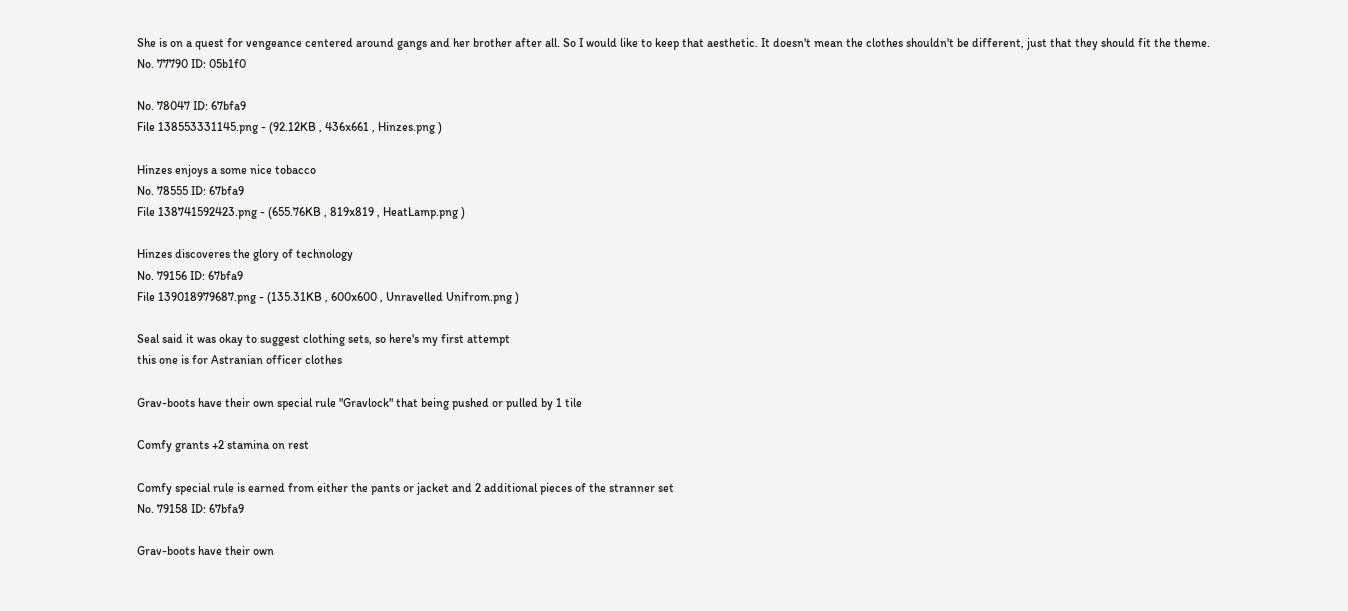She is on a quest for vengeance centered around gangs and her brother after all. So I would like to keep that aesthetic. It doesn't mean the clothes shouldn't be different, just that they should fit the theme.
No. 77790 ID: 05b1f0

No. 78047 ID: 67bfa9
File 138553331145.png - (92.12KB , 436x661 , Hinzes.png )

Hinzes enjoys a some nice tobacco
No. 78555 ID: 67bfa9
File 138741592423.png - (655.76KB , 819x819 , HeatLamp.png )

Hinzes discoveres the glory of technology
No. 79156 ID: 67bfa9
File 139018979687.png - (135.31KB , 600x600 , Unravelled Unifrom.png )

Seal said it was okay to suggest clothing sets, so here's my first attempt
this one is for Astranian officer clothes

Grav-boots have their own special rule "Gravlock" that being pushed or pulled by 1 tile

Comfy grants +2 stamina on rest

Comfy special rule is earned from either the pants or jacket and 2 additional pieces of the stranner set
No. 79158 ID: 67bfa9

Grav-boots have their own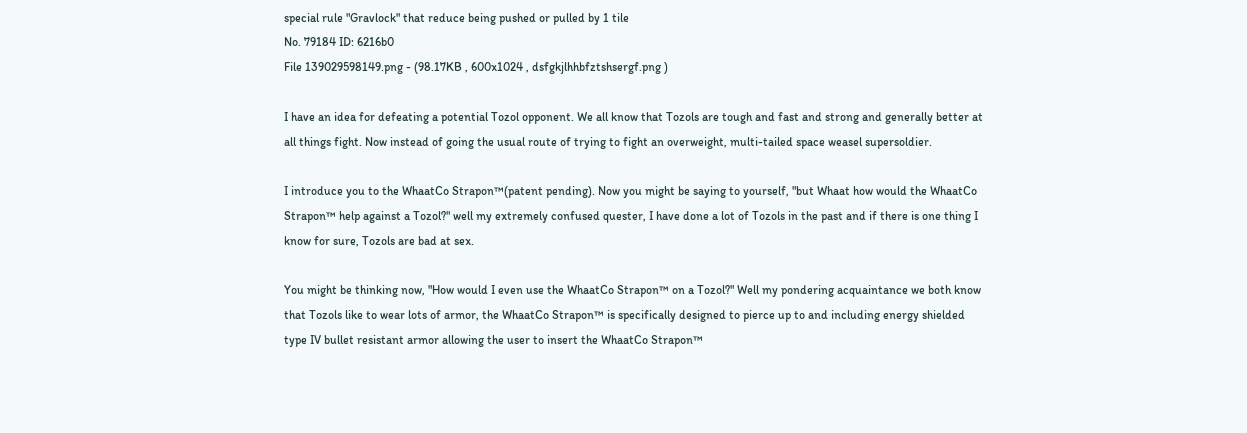special rule "Gravlock" that reduce being pushed or pulled by 1 tile
No. 79184 ID: 6216b0
File 139029598149.png - (98.17KB , 600x1024 , dsfgkjlhhbfztshsergf.png )

I have an idea for defeating a potential Tozol opponent. We all know that Tozols are tough and fast and strong and generally better at all things fight. Now instead of going the usual route of trying to fight an overweight, multi-tailed space weasel supersoldier.

I introduce you to the WhaatCo Strapon™(patent pending). Now you might be saying to yourself, "but Whaat how would the WhaatCo Strapon™ help against a Tozol?" well my extremely confused quester, I have done a lot of Tozols in the past and if there is one thing I know for sure, Tozols are bad at sex.

You might be thinking now, "How would I even use the WhaatCo Strapon™ on a Tozol?" Well my pondering acquaintance we both know that Tozols like to wear lots of armor, the WhaatCo Strapon™ is specifically designed to pierce up to and including energy shielded type IV bullet resistant armor allowing the user to insert the WhaatCo Strapon™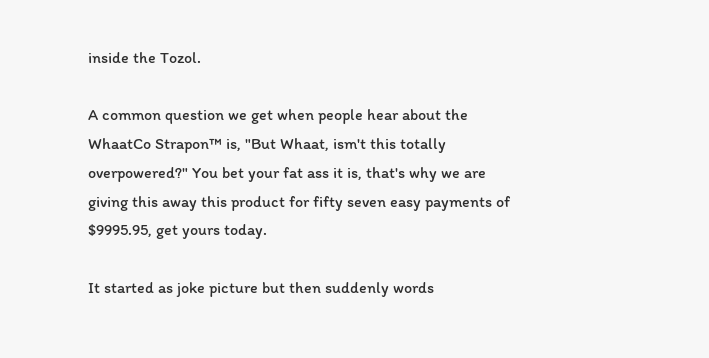inside the Tozol.

A common question we get when people hear about the WhaatCo Strapon™ is, "But Whaat, ism't this totally overpowered?" You bet your fat ass it is, that's why we are giving this away this product for fifty seven easy payments of $9995.95, get yours today.

It started as joke picture but then suddenly words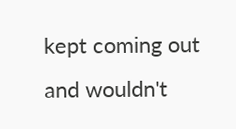kept coming out and wouldn't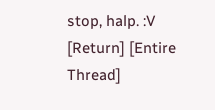stop, halp. :V
[Return] [Entire Thread]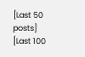[Last 50 posts] [Last 100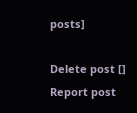posts]

Delete post []
Report post